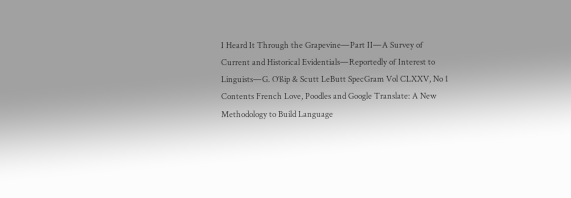I Heard It Through the Grapevine—Part II—A Survey of Current and Historical Evidentials—Reportedly of Interest to Linguists—G. O’ßip & Scutt LeButt SpecGram Vol CLXXV, No 1 Contents French Love, Poodles and Google Translate: A New Methodology to Build Language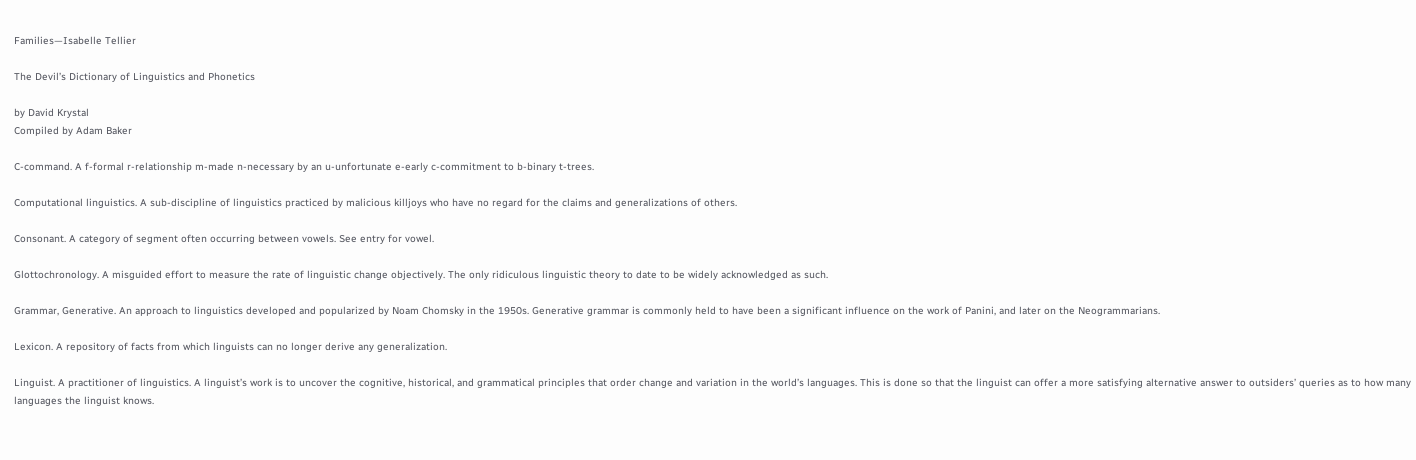Families—Isabelle Tellier

The Devil’s Dictionary of Linguistics and Phonetics

by David Krystal
Compiled by Adam Baker

C-command. A f-formal r-relationship m-made n-necessary by an u-unfortunate e-early c-commitment to b-binary t-trees.

Computational linguistics. A sub-discipline of linguistics practiced by malicious killjoys who have no regard for the claims and generalizations of others.

Consonant. A category of segment often occurring between vowels. See entry for vowel.

Glottochronology. A misguided effort to measure the rate of linguistic change objectively. The only ridiculous linguistic theory to date to be widely acknowledged as such.

Grammar, Generative. An approach to linguistics developed and popularized by Noam Chomsky in the 1950s. Generative grammar is commonly held to have been a significant influence on the work of Panini, and later on the Neogrammarians.

Lexicon. A repository of facts from which linguists can no longer derive any generalization.

Linguist. A practitioner of linguistics. A linguist’s work is to uncover the cognitive, historical, and grammatical principles that order change and variation in the world’s languages. This is done so that the linguist can offer a more satisfying alternative answer to outsiders’ queries as to how many languages the linguist knows.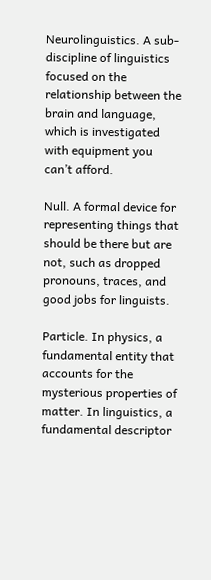Neurolinguistics. A sub-discipline of linguistics focused on the relationship between the brain and language, which is investigated with equipment you can’t afford.

Null. A formal device for representing things that should be there but are not, such as dropped pronouns, traces, and good jobs for linguists.

Particle. In physics, a fundamental entity that accounts for the mysterious properties of matter. In linguistics, a fundamental descriptor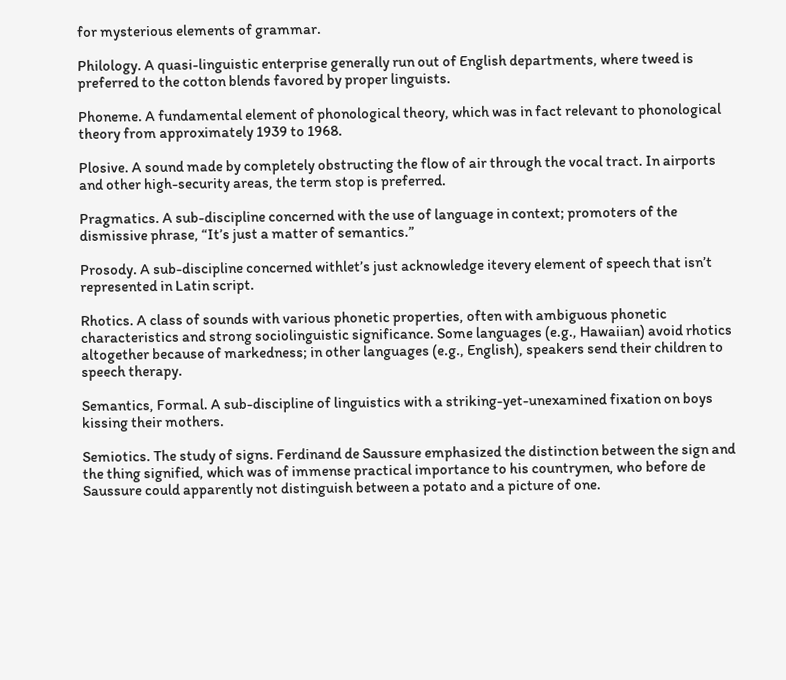for mysterious elements of grammar.

Philology. A quasi-linguistic enterprise generally run out of English departments, where tweed is preferred to the cotton blends favored by proper linguists.

Phoneme. A fundamental element of phonological theory, which was in fact relevant to phonological theory from approximately 1939 to 1968.

Plosive. A sound made by completely obstructing the flow of air through the vocal tract. In airports and other high-security areas, the term stop is preferred.

Pragmatics. A sub-discipline concerned with the use of language in context; promoters of the dismissive phrase, “It’s just a matter of semantics.”

Prosody. A sub-discipline concerned withlet’s just acknowledge itevery element of speech that isn’t represented in Latin script.

Rhotics. A class of sounds with various phonetic properties, often with ambiguous phonetic characteristics and strong sociolinguistic significance. Some languages (e.g., Hawaiian) avoid rhotics altogether because of markedness; in other languages (e.g., English), speakers send their children to speech therapy.

Semantics, Formal. A sub-discipline of linguistics with a striking-yet-unexamined fixation on boys kissing their mothers.

Semiotics. The study of signs. Ferdinand de Saussure emphasized the distinction between the sign and the thing signified, which was of immense practical importance to his countrymen, who before de Saussure could apparently not distinguish between a potato and a picture of one.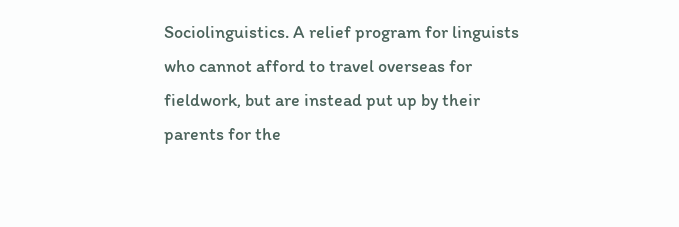Sociolinguistics. A relief program for linguists who cannot afford to travel overseas for fieldwork, but are instead put up by their parents for the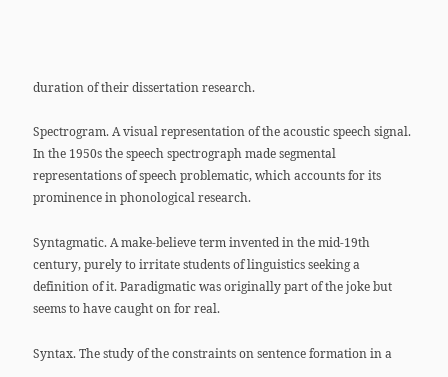duration of their dissertation research.

Spectrogram. A visual representation of the acoustic speech signal. In the 1950s the speech spectrograph made segmental representations of speech problematic, which accounts for its prominence in phonological research.

Syntagmatic. A make-believe term invented in the mid-19th century, purely to irritate students of linguistics seeking a definition of it. Paradigmatic was originally part of the joke but seems to have caught on for real.

Syntax. The study of the constraints on sentence formation in a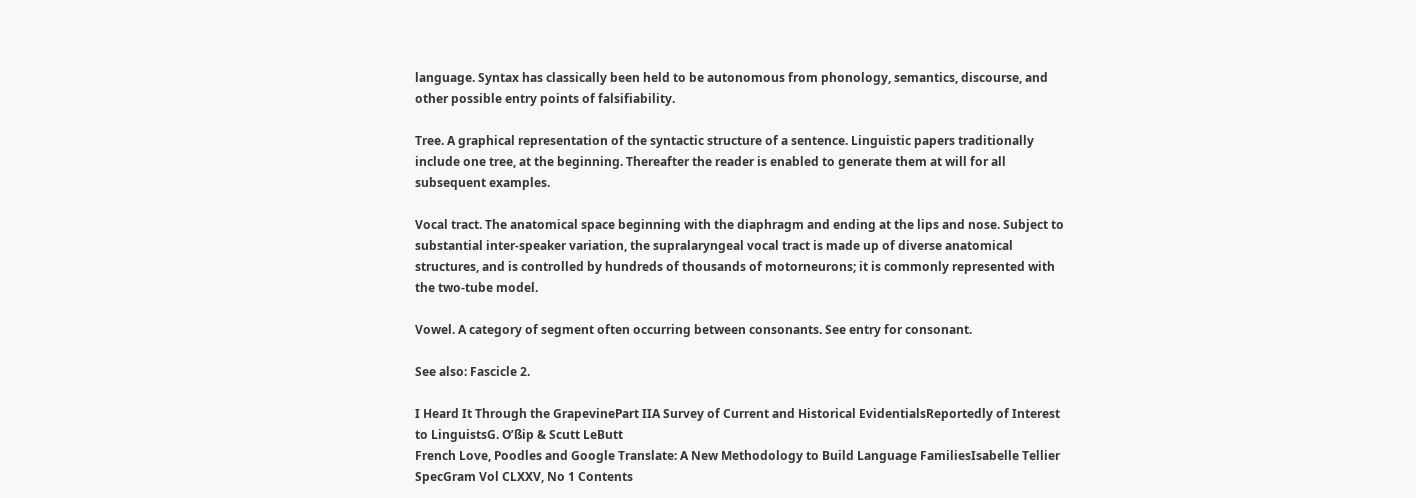language. Syntax has classically been held to be autonomous from phonology, semantics, discourse, and other possible entry points of falsifiability.

Tree. A graphical representation of the syntactic structure of a sentence. Linguistic papers traditionally include one tree, at the beginning. Thereafter the reader is enabled to generate them at will for all subsequent examples.

Vocal tract. The anatomical space beginning with the diaphragm and ending at the lips and nose. Subject to substantial inter-speaker variation, the supralaryngeal vocal tract is made up of diverse anatomical structures, and is controlled by hundreds of thousands of motorneurons; it is commonly represented with the two-tube model.

Vowel. A category of segment often occurring between consonants. See entry for consonant.

See also: Fascicle 2.

I Heard It Through the GrapevinePart IIA Survey of Current and Historical EvidentialsReportedly of Interest to LinguistsG. O’ßip & Scutt LeButt
French Love, Poodles and Google Translate: A New Methodology to Build Language FamiliesIsabelle Tellier
SpecGram Vol CLXXV, No 1 Contents